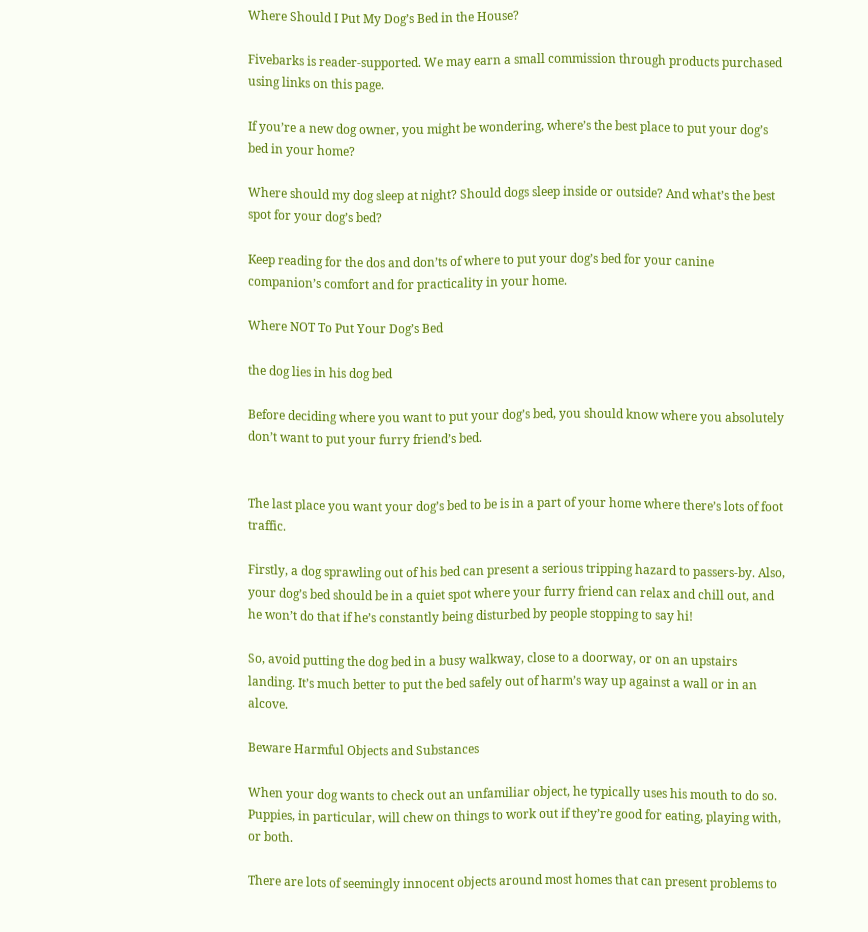Where Should I Put My Dog’s Bed in the House?

Fivebarks is reader-supported. We may earn a small commission through products purchased using links on this page.

If you’re a new dog owner, you might be wondering, where’s the best place to put your dog’s bed in your home?

Where should my dog sleep at night? Should dogs sleep inside or outside? And what’s the best spot for your dog’s bed?

Keep reading for the dos and don’ts of where to put your dog’s bed for your canine companion’s comfort and for practicality in your home.

Where NOT To Put Your Dog’s Bed

the dog lies in his dog bed

Before deciding where you want to put your dog’s bed, you should know where you absolutely don’t want to put your furry friend’s bed.


The last place you want your dog’s bed to be is in a part of your home where there’s lots of foot traffic.

Firstly, a dog sprawling out of his bed can present a serious tripping hazard to passers-by. Also, your dog’s bed should be in a quiet spot where your furry friend can relax and chill out, and he won’t do that if he’s constantly being disturbed by people stopping to say hi!

So, avoid putting the dog bed in a busy walkway, close to a doorway, or on an upstairs landing. It’s much better to put the bed safely out of harm’s way up against a wall or in an alcove.

Beware Harmful Objects and Substances

When your dog wants to check out an unfamiliar object, he typically uses his mouth to do so. Puppies, in particular, will chew on things to work out if they’re good for eating, playing with, or both.

There are lots of seemingly innocent objects around most homes that can present problems to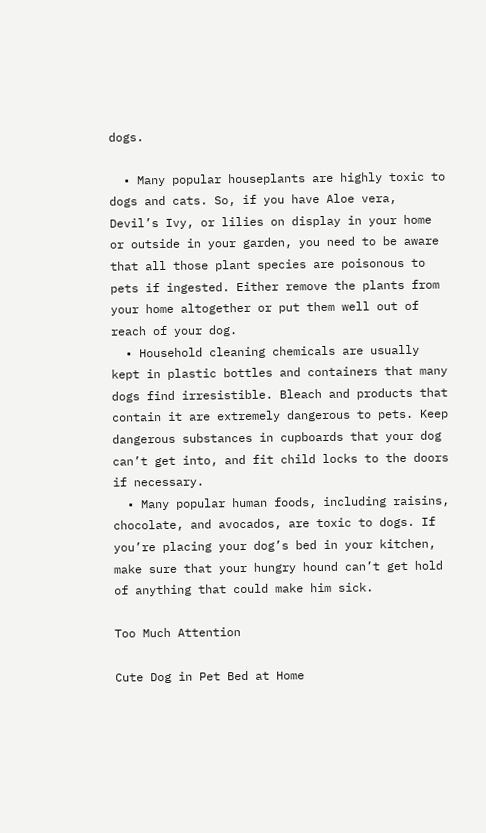dogs.

  • Many popular houseplants are highly toxic to dogs and cats. So, if you have Aloe vera, Devil’s Ivy, or lilies on display in your home or outside in your garden, you need to be aware that all those plant species are poisonous to pets if ingested. Either remove the plants from your home altogether or put them well out of reach of your dog.
  • Household cleaning chemicals are usually kept in plastic bottles and containers that many dogs find irresistible. Bleach and products that contain it are extremely dangerous to pets. Keep dangerous substances in cupboards that your dog can’t get into, and fit child locks to the doors if necessary.
  • Many popular human foods, including raisins, chocolate, and avocados, are toxic to dogs. If you’re placing your dog’s bed in your kitchen, make sure that your hungry hound can’t get hold of anything that could make him sick.

Too Much Attention

Cute Dog in Pet Bed at Home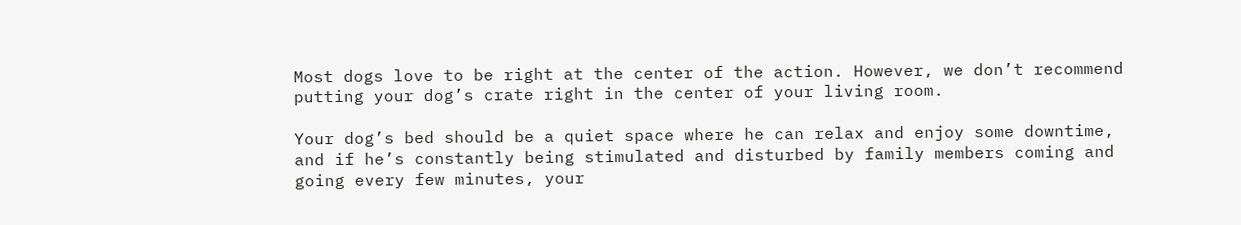Most dogs love to be right at the center of the action. However, we don’t recommend putting your dog’s crate right in the center of your living room.

Your dog’s bed should be a quiet space where he can relax and enjoy some downtime, and if he’s constantly being stimulated and disturbed by family members coming and going every few minutes, your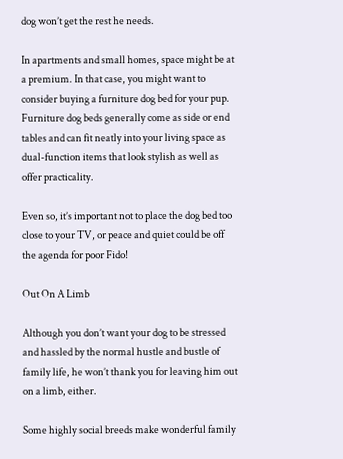dog won’t get the rest he needs.

In apartments and small homes, space might be at a premium. In that case, you might want to consider buying a furniture dog bed for your pup. Furniture dog beds generally come as side or end tables and can fit neatly into your living space as dual-function items that look stylish as well as offer practicality.

Even so, it’s important not to place the dog bed too close to your TV, or peace and quiet could be off the agenda for poor Fido!

Out On A Limb

Although you don’t want your dog to be stressed and hassled by the normal hustle and bustle of family life, he won’t thank you for leaving him out on a limb, either.

Some highly social breeds make wonderful family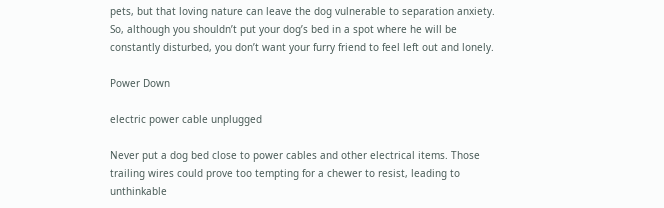pets, but that loving nature can leave the dog vulnerable to separation anxiety. So, although you shouldn’t put your dog’s bed in a spot where he will be constantly disturbed, you don’t want your furry friend to feel left out and lonely.

Power Down

electric power cable unplugged

Never put a dog bed close to power cables and other electrical items. Those trailing wires could prove too tempting for a chewer to resist, leading to unthinkable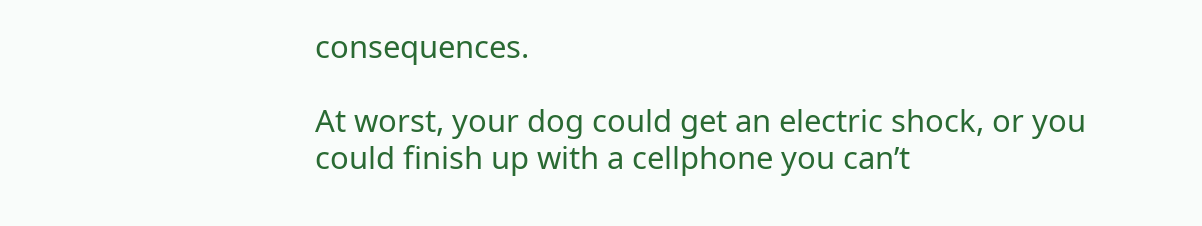consequences.

At worst, your dog could get an electric shock, or you could finish up with a cellphone you can’t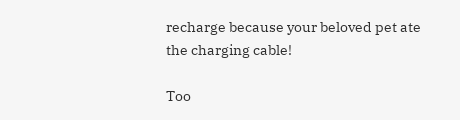recharge because your beloved pet ate the charging cable!

Too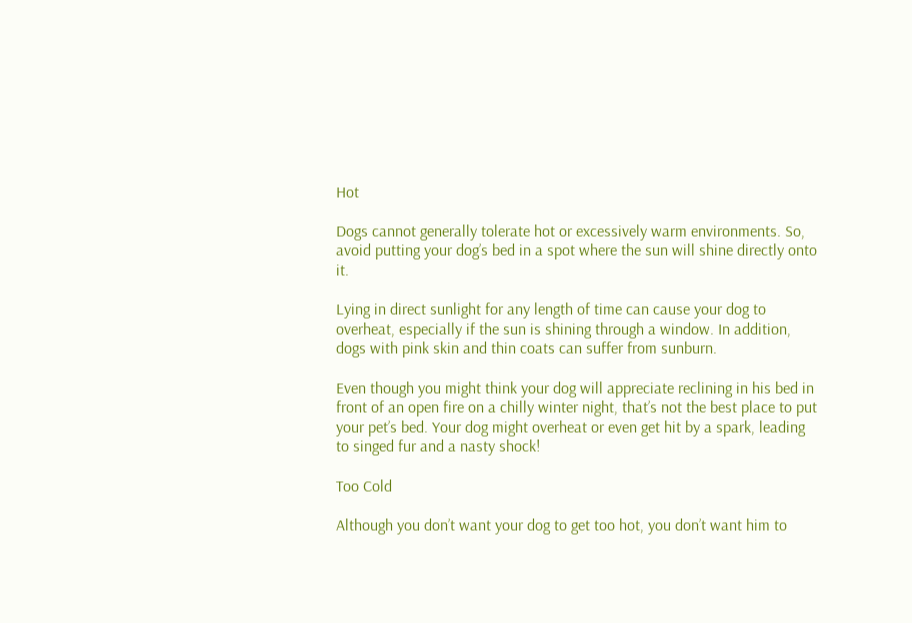Hot

Dogs cannot generally tolerate hot or excessively warm environments. So, avoid putting your dog’s bed in a spot where the sun will shine directly onto it.

Lying in direct sunlight for any length of time can cause your dog to overheat, especially if the sun is shining through a window. In addition, dogs with pink skin and thin coats can suffer from sunburn.

Even though you might think your dog will appreciate reclining in his bed in front of an open fire on a chilly winter night, that’s not the best place to put your pet’s bed. Your dog might overheat or even get hit by a spark, leading to singed fur and a nasty shock!

Too Cold

Although you don’t want your dog to get too hot, you don’t want him to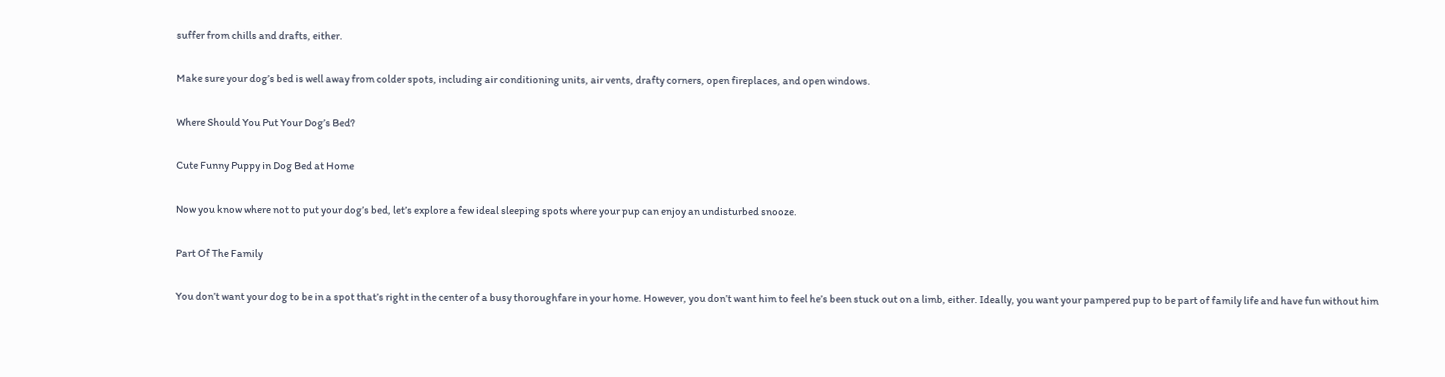suffer from chills and drafts, either.

Make sure your dog’s bed is well away from colder spots, including air conditioning units, air vents, drafty corners, open fireplaces, and open windows.

Where Should You Put Your Dog’s Bed?

Cute Funny Puppy in Dog Bed at Home

Now you know where not to put your dog’s bed, let’s explore a few ideal sleeping spots where your pup can enjoy an undisturbed snooze.

Part Of The Family

You don’t want your dog to be in a spot that’s right in the center of a busy thoroughfare in your home. However, you don’t want him to feel he’s been stuck out on a limb, either. Ideally, you want your pampered pup to be part of family life and have fun without him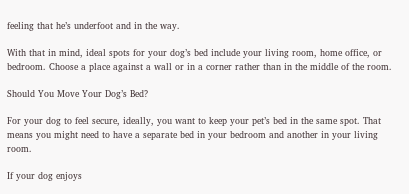feeling that he’s underfoot and in the way.

With that in mind, ideal spots for your dog’s bed include your living room, home office, or bedroom. Choose a place against a wall or in a corner rather than in the middle of the room.

Should You Move Your Dog’s Bed?

For your dog to feel secure, ideally, you want to keep your pet’s bed in the same spot. That means you might need to have a separate bed in your bedroom and another in your living room.

If your dog enjoys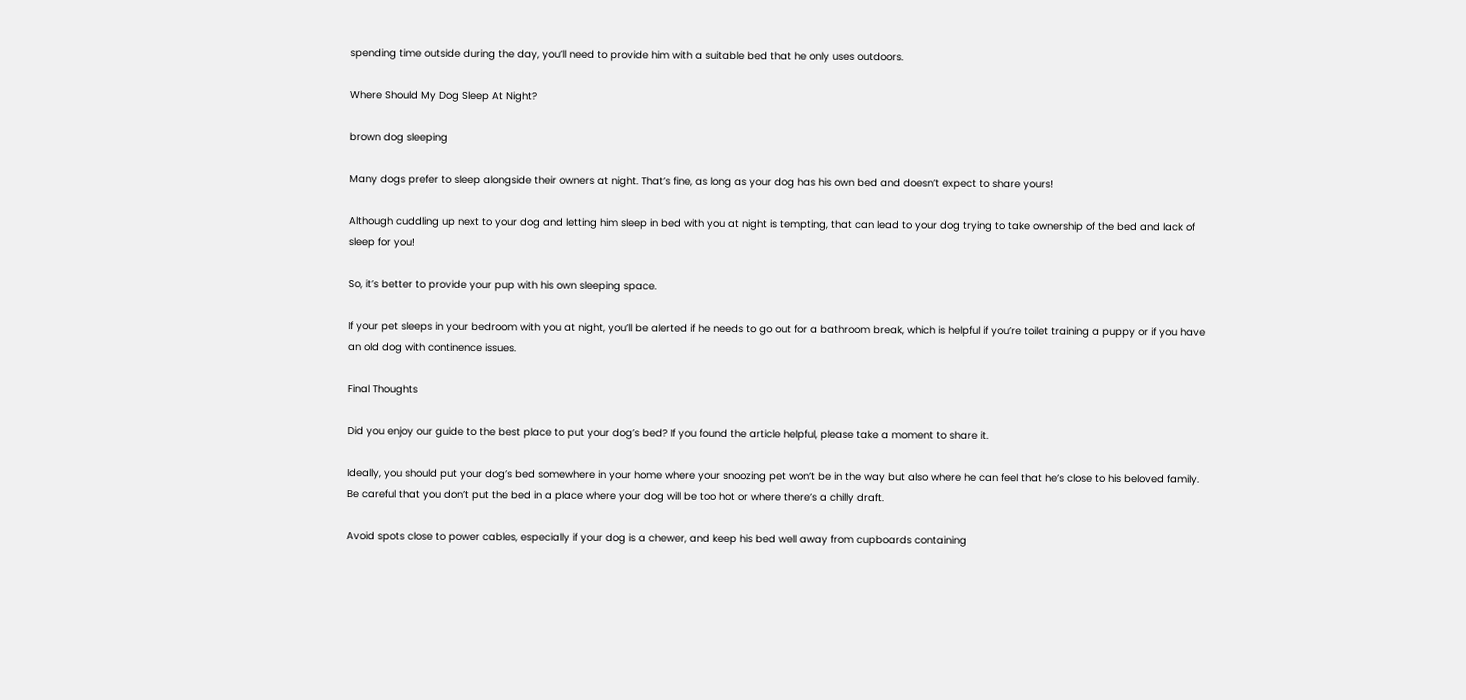spending time outside during the day, you’ll need to provide him with a suitable bed that he only uses outdoors.

Where Should My Dog Sleep At Night?

brown dog sleeping

Many dogs prefer to sleep alongside their owners at night. That’s fine, as long as your dog has his own bed and doesn’t expect to share yours!

Although cuddling up next to your dog and letting him sleep in bed with you at night is tempting, that can lead to your dog trying to take ownership of the bed and lack of sleep for you!

So, it’s better to provide your pup with his own sleeping space.

If your pet sleeps in your bedroom with you at night, you’ll be alerted if he needs to go out for a bathroom break, which is helpful if you’re toilet training a puppy or if you have an old dog with continence issues.

Final Thoughts

Did you enjoy our guide to the best place to put your dog’s bed? If you found the article helpful, please take a moment to share it.

Ideally, you should put your dog’s bed somewhere in your home where your snoozing pet won’t be in the way but also where he can feel that he’s close to his beloved family. Be careful that you don’t put the bed in a place where your dog will be too hot or where there’s a chilly draft.

Avoid spots close to power cables, especially if your dog is a chewer, and keep his bed well away from cupboards containing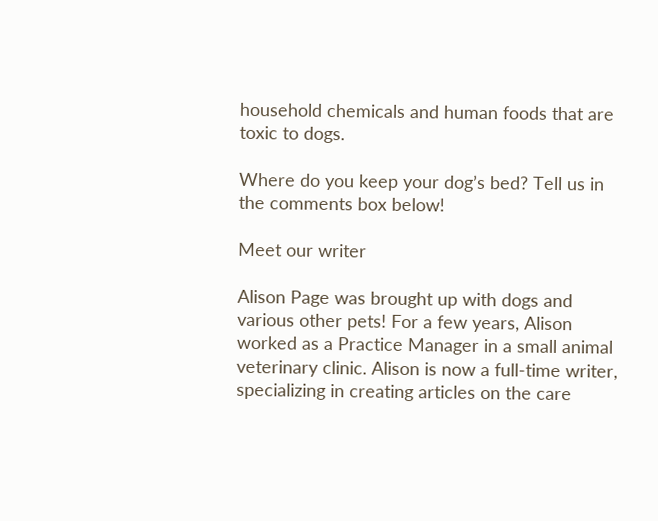household chemicals and human foods that are toxic to dogs.

Where do you keep your dog’s bed? Tell us in the comments box below!

Meet our writer

Alison Page was brought up with dogs and various other pets! For a few years, Alison worked as a Practice Manager in a small animal veterinary clinic. Alison is now a full-time writer, specializing in creating articles on the care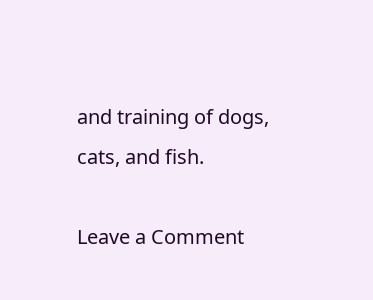and training of dogs, cats, and fish.

Leave a Comment